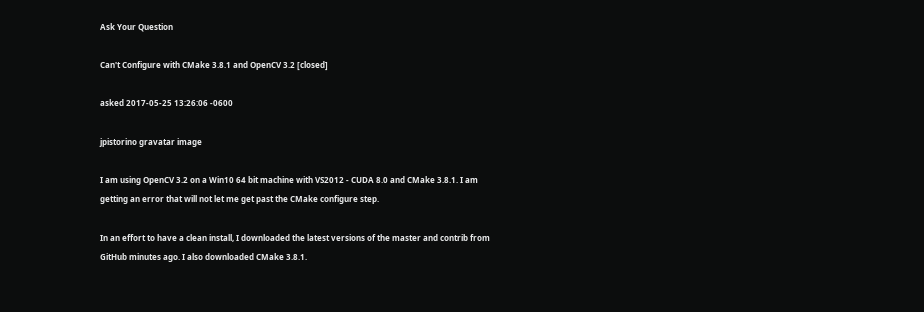Ask Your Question

Can't Configure with CMake 3.8.1 and OpenCV 3.2 [closed]

asked 2017-05-25 13:26:06 -0600

jpistorino gravatar image

I am using OpenCV 3.2 on a Win10 64 bit machine with VS2012 - CUDA 8.0 and CMake 3.8.1. I am getting an error that will not let me get past the CMake configure step.

In an effort to have a clean install, I downloaded the latest versions of the master and contrib from GitHub minutes ago. I also downloaded CMake 3.8.1.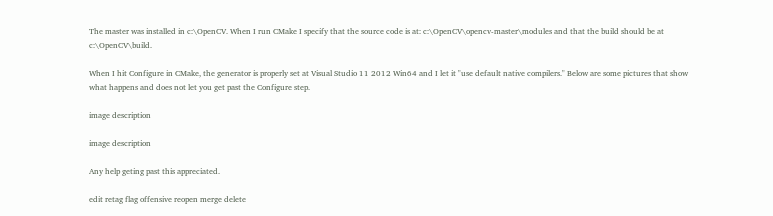The master was installed in c:\OpenCV. When I run CMake I specify that the source code is at: c:\OpenCV\opencv-master\modules and that the build should be at c:\OpenCV\build.

When I hit Configure in CMake, the generator is properly set at Visual Studio 11 2012 Win64 and I let it "use default native compilers." Below are some pictures that show what happens and does not let you get past the Configure step.

image description

image description

Any help geting past this appreciated.

edit retag flag offensive reopen merge delete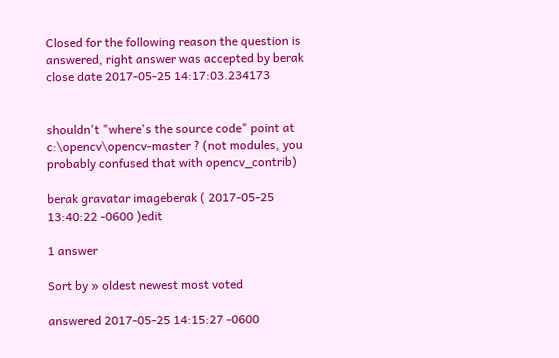Closed for the following reason the question is answered, right answer was accepted by berak
close date 2017-05-25 14:17:03.234173


shouldn't "where's the source code" point at c:\opencv\opencv-master ? (not modules, you probably confused that with opencv_contrib)

berak gravatar imageberak ( 2017-05-25 13:40:22 -0600 )edit

1 answer

Sort by » oldest newest most voted

answered 2017-05-25 14:15:27 -0600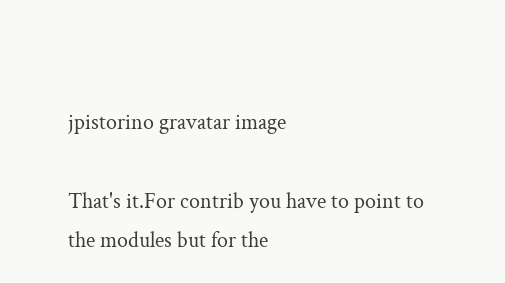jpistorino gravatar image

That's it.For contrib you have to point to the modules but for the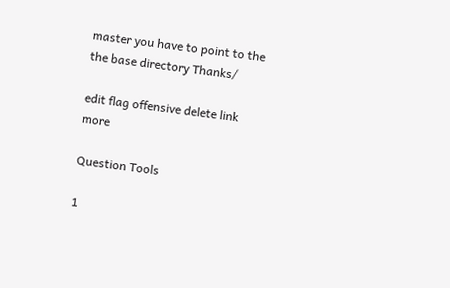master you have to point to the the base directory Thanks/

edit flag offensive delete link more

Question Tools

1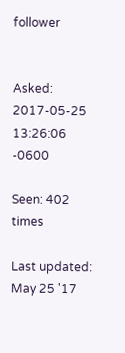follower


Asked: 2017-05-25 13:26:06 -0600

Seen: 402 times

Last updated: May 25 '17